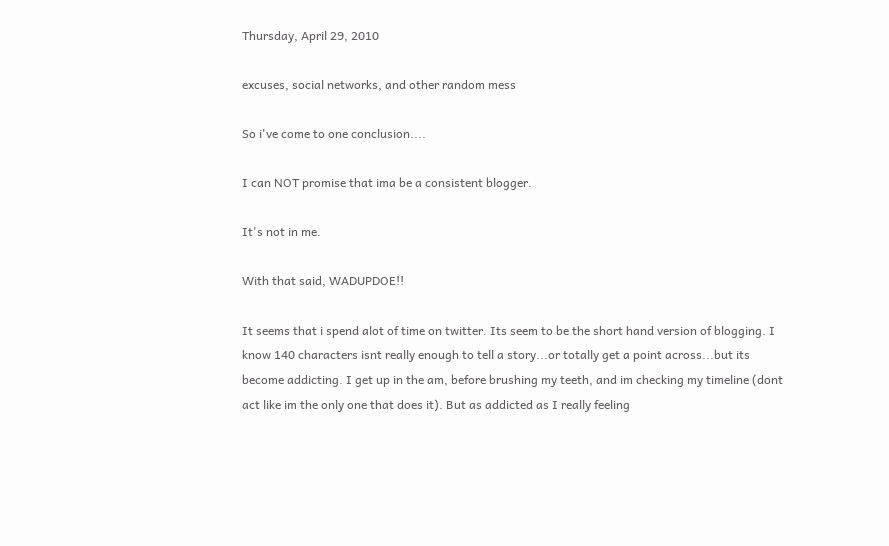Thursday, April 29, 2010

excuses, social networks, and other random mess

So i've come to one conclusion....

I can NOT promise that ima be a consistent blogger.

It's not in me.

With that said, WADUPDOE!!

It seems that i spend alot of time on twitter. Its seem to be the short hand version of blogging. I know 140 characters isnt really enough to tell a story...or totally get a point across...but its become addicting. I get up in the am, before brushing my teeth, and im checking my timeline (dont act like im the only one that does it). But as addicted as I really feeling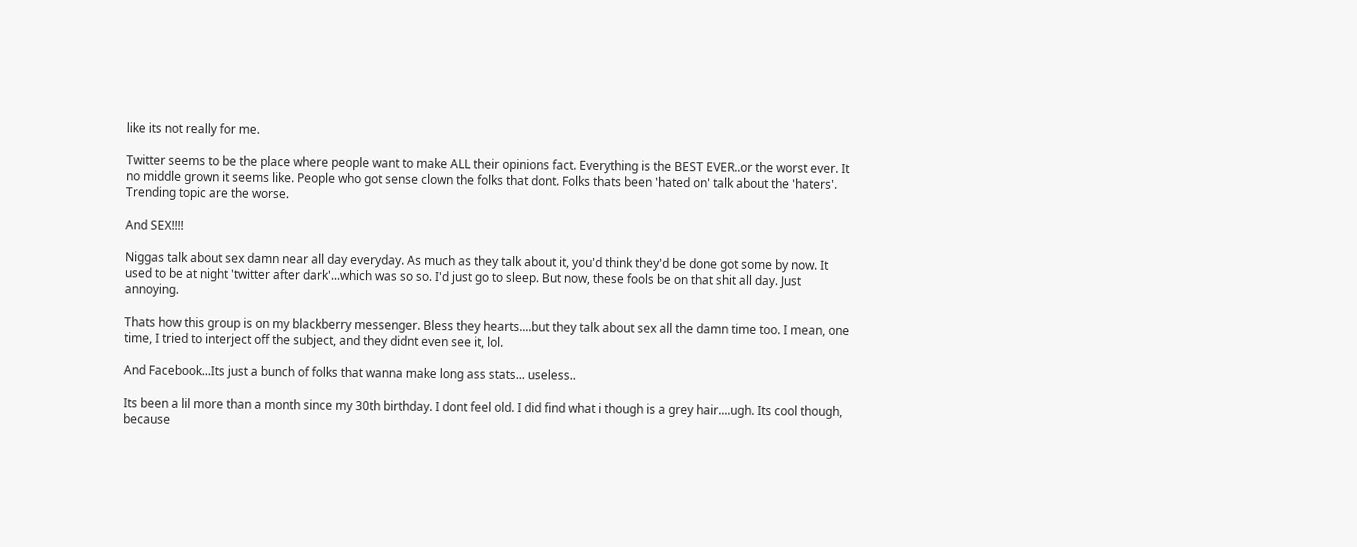like its not really for me.

Twitter seems to be the place where people want to make ALL their opinions fact. Everything is the BEST EVER..or the worst ever. It no middle grown it seems like. People who got sense clown the folks that dont. Folks thats been 'hated on' talk about the 'haters'. Trending topic are the worse.

And SEX!!!!

Niggas talk about sex damn near all day everyday. As much as they talk about it, you'd think they'd be done got some by now. It used to be at night 'twitter after dark'...which was so so. I'd just go to sleep. But now, these fools be on that shit all day. Just annoying.

Thats how this group is on my blackberry messenger. Bless they hearts....but they talk about sex all the damn time too. I mean, one time, I tried to interject off the subject, and they didnt even see it, lol.

And Facebook...Its just a bunch of folks that wanna make long ass stats... useless..

Its been a lil more than a month since my 30th birthday. I dont feel old. I did find what i though is a grey hair....ugh. Its cool though, because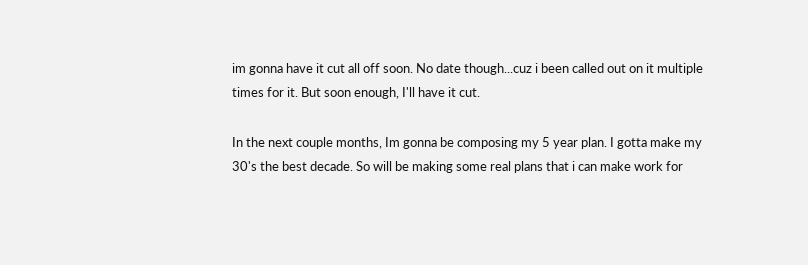im gonna have it cut all off soon. No date though...cuz i been called out on it multiple times for it. But soon enough, I'll have it cut.

In the next couple months, Im gonna be composing my 5 year plan. I gotta make my 30's the best decade. So will be making some real plans that i can make work for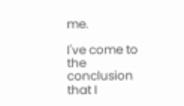me.

I've come to the conclusion that I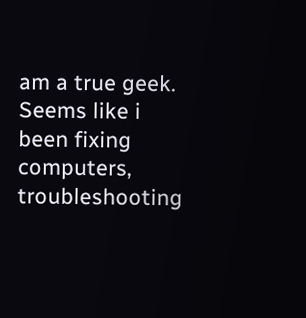am a true geek. Seems like i been fixing computers, troubleshooting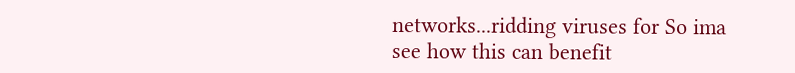networks...ridding viruses for So ima see how this can benefit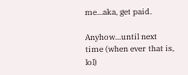me...aka, get paid.

Anyhow...until next time (when ever that is, lol)